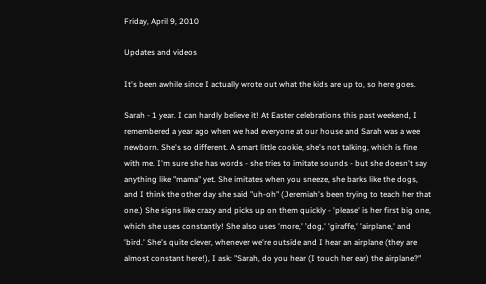Friday, April 9, 2010

Updates and videos

It's been awhile since I actually wrote out what the kids are up to, so here goes.

Sarah - 1 year. I can hardly believe it! At Easter celebrations this past weekend, I remembered a year ago when we had everyone at our house and Sarah was a wee newborn. She's so different. A smart little cookie, she's not talking, which is fine with me. I'm sure she has words - she tries to imitate sounds - but she doesn't say anything like "mama" yet. She imitates when you sneeze, she barks like the dogs, and I think the other day she said "uh-oh" (Jeremiah's been trying to teach her that one.) She signs like crazy and picks up on them quickly - 'please' is her first big one, which she uses constantly! She also uses 'more,' 'dog,' 'giraffe,' 'airplane,' and 'bird.' She's quite clever, whenever we're outside and I hear an airplane (they are almost constant here!), I ask: "Sarah, do you hear (I touch her ear) the airplane?"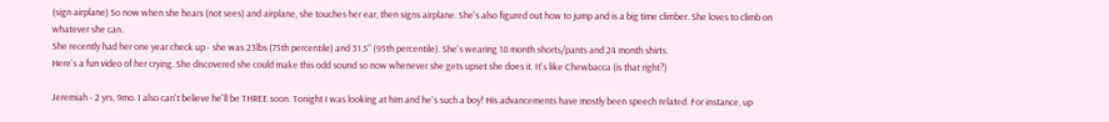(sign airplane) So now when she hears (not sees) and airplane, she touches her ear, then signs airplane. She's also figured out how to jump and is a big time climber. She loves to climb on whatever she can.
She recently had her one year check up - she was 23lbs (75th percentile) and 31.5" (95th percentile). She's wearing 18 month shorts/pants and 24 month shirts.
Here's a fun video of her crying. She discovered she could make this odd sound so now whenever she gets upset she does it. It's like Chewbacca (is that right?)

Jeremiah - 2 yrs, 9mo. I also can't believe he'll be THREE soon. Tonight I was looking at him and he's such a boy! His advancements have mostly been speech related. For instance, up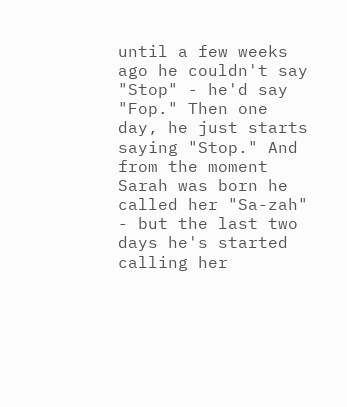until a few weeks ago he couldn't say "Stop" - he'd say "Fop." Then one day, he just starts saying "Stop." And from the moment Sarah was born he called her "Sa-zah" - but the last two days he's started calling her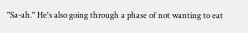"Sa-ah." He's also going through a phase of not wanting to eat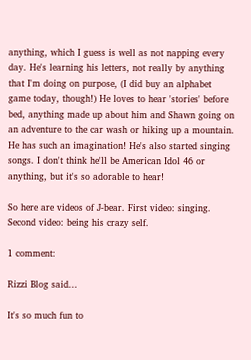anything, which I guess is well as not napping every day. He's learning his letters, not really by anything that I'm doing on purpose, (I did buy an alphabet game today, though!) He loves to hear 'stories' before bed, anything made up about him and Shawn going on an adventure to the car wash or hiking up a mountain. He has such an imagination! He's also started singing songs. I don't think he'll be American Idol 46 or anything, but it's so adorable to hear!

So here are videos of J-bear. First video: singing. Second video: being his crazy self.

1 comment:

Rizzi Blog said...

It's so much fun to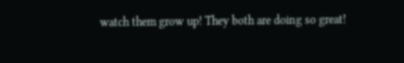watch them grow up! They both are doing so great!